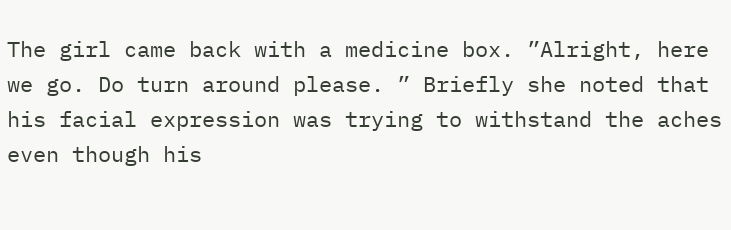The girl came back with a medicine box. ”Alright, here we go. Do turn around please. ” Briefly she noted that his facial expression was trying to withstand the aches even though his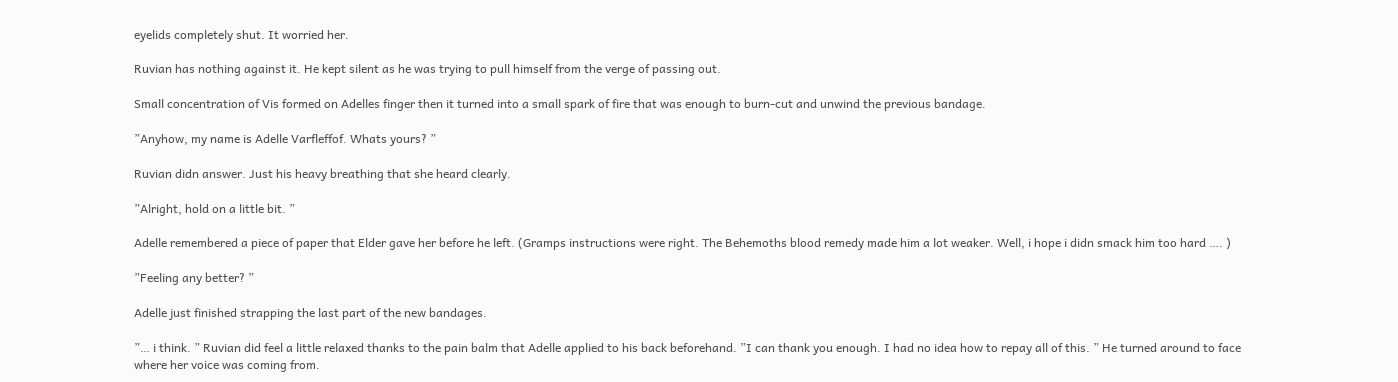eyelids completely shut. It worried her.

Ruvian has nothing against it. He kept silent as he was trying to pull himself from the verge of passing out.

Small concentration of Vis formed on Adelles finger then it turned into a small spark of fire that was enough to burn-cut and unwind the previous bandage.

”Anyhow, my name is Adelle Varfleffof. Whats yours? ”

Ruvian didn answer. Just his heavy breathing that she heard clearly.

”Alright, hold on a little bit. ”

Adelle remembered a piece of paper that Elder gave her before he left. (Gramps instructions were right. The Behemoths blood remedy made him a lot weaker. Well, i hope i didn smack him too hard …. )

”Feeling any better? ”

Adelle just finished strapping the last part of the new bandages.

”… i think. ” Ruvian did feel a little relaxed thanks to the pain balm that Adelle applied to his back beforehand. ”I can thank you enough. I had no idea how to repay all of this. ” He turned around to face where her voice was coming from.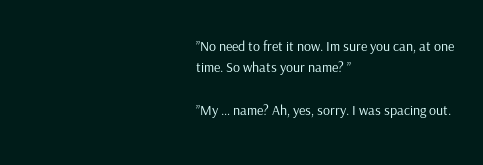”No need to fret it now. Im sure you can, at one time. So whats your name? ”

”My … name? Ah, yes, sorry. I was spacing out.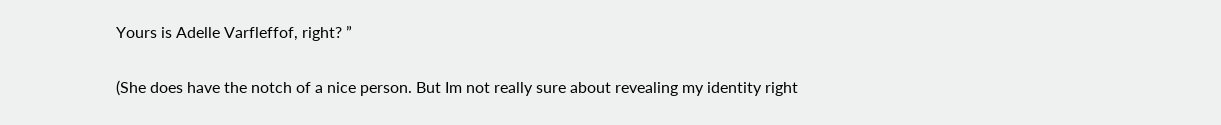Yours is Adelle Varfleffof, right? ”

(She does have the notch of a nice person. But Im not really sure about revealing my identity right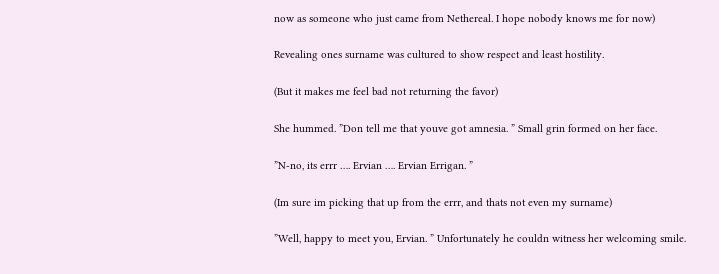now as someone who just came from Nethereal. I hope nobody knows me for now)

Revealing ones surname was cultured to show respect and least hostility.

(But it makes me feel bad not returning the favor)

She hummed. ”Don tell me that youve got amnesia. ” Small grin formed on her face.

”N-no, its errr …. Ervian …. Ervian Errigan. ”

(Im sure im picking that up from the errr, and thats not even my surname)

”Well, happy to meet you, Ervian. ” Unfortunately he couldn witness her welcoming smile.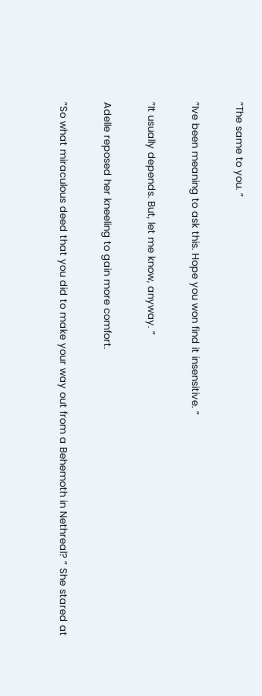”The same to you. ”

”Ive been meaning to ask this. Hope you won find it insensitive. ”

”It usually depends. But, let me know, anyway. ”

Adelle reposed her kneeling to gain more comfort.

”So what miraculous deed that you did to make your way out from a Behemoth in Nethreal? ” She stared at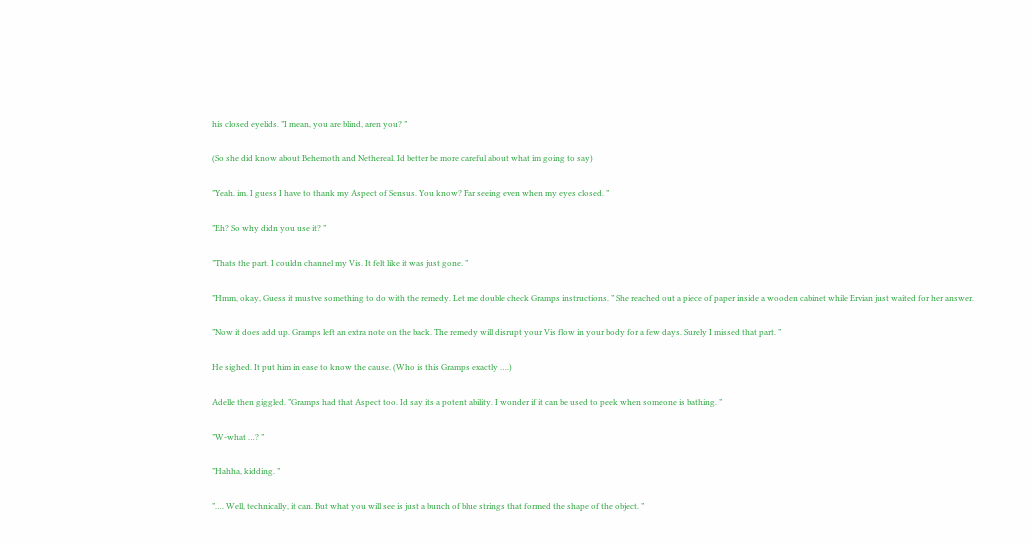his closed eyelids. ”I mean, you are blind, aren you? ”

(So she did know about Behemoth and Nethereal. Id better be more careful about what im going to say)

”Yeah. im. I guess I have to thank my Aspect of Sensus. You know? Far seeing even when my eyes closed. ”

”Eh? So why didn you use it? ”

”Thats the part. I couldn channel my Vis. It felt like it was just gone. ”

”Hmm, okay, Guess it mustve something to do with the remedy. Let me double check Gramps instructions. ” She reached out a piece of paper inside a wooden cabinet while Ervian just waited for her answer.

”Now it does add up. Gramps left an extra note on the back. The remedy will disrupt your Vis flow in your body for a few days. Surely I missed that part. ”

He sighed. It put him in ease to know the cause. (Who is this Gramps exactly ….)

Adelle then giggled. ”Gramps had that Aspect too. Id say its a potent ability. I wonder if it can be used to peek when someone is bathing. ”

”W-what …? ”

”Hahha, kidding. ”

”…. Well, technically, it can. But what you will see is just a bunch of blue strings that formed the shape of the object. ”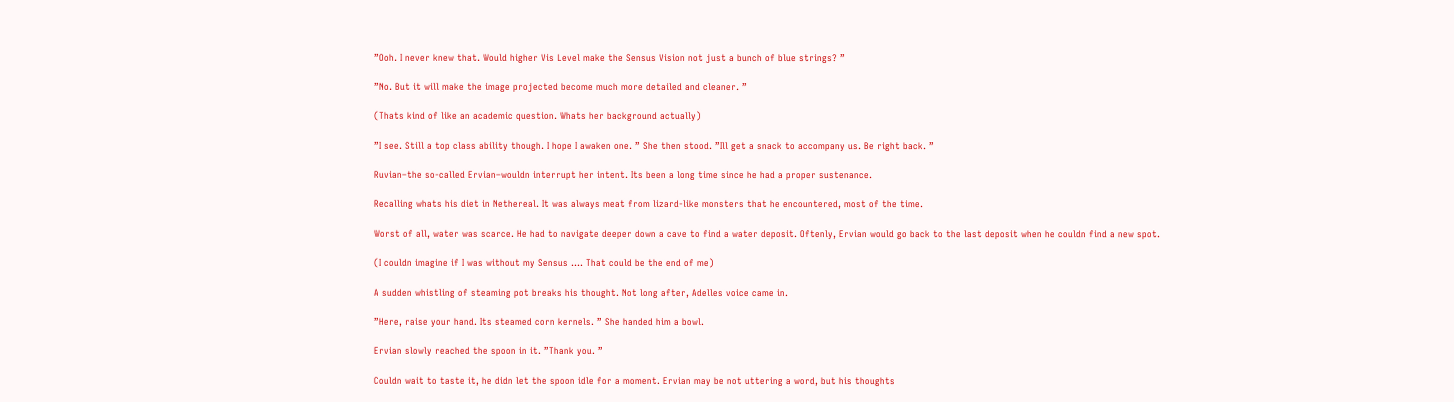”Ooh. I never knew that. Would higher Vis Level make the Sensus Vision not just a bunch of blue strings? ”

”No. But it will make the image projected become much more detailed and cleaner. ”

(Thats kind of like an academic question. Whats her background actually)

”I see. Still a top class ability though. I hope I awaken one. ” She then stood. ”Ill get a snack to accompany us. Be right back. ”

Ruvian–the so-called Ervian–wouldn interrupt her intent. Its been a long time since he had a proper sustenance.

Recalling whats his diet in Nethereal. It was always meat from lizard-like monsters that he encountered, most of the time.

Worst of all, water was scarce. He had to navigate deeper down a cave to find a water deposit. Oftenly, Ervian would go back to the last deposit when he couldn find a new spot.

(I couldn imagine if I was without my Sensus …. That could be the end of me)

A sudden whistling of steaming pot breaks his thought. Not long after, Adelles voice came in.

”Here, raise your hand. Its steamed corn kernels. ” She handed him a bowl.

Ervian slowly reached the spoon in it. ”Thank you. ”

Couldn wait to taste it, he didn let the spoon idle for a moment. Ervian may be not uttering a word, but his thoughts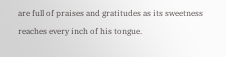are full of praises and gratitudes as its sweetness reaches every inch of his tongue.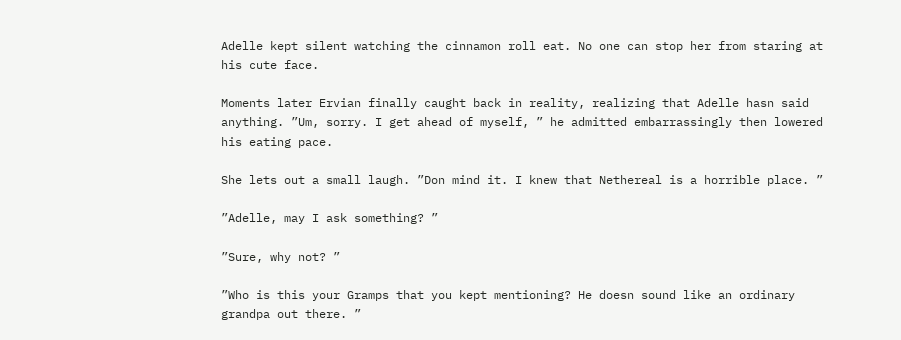Adelle kept silent watching the cinnamon roll eat. No one can stop her from staring at his cute face.

Moments later Ervian finally caught back in reality, realizing that Adelle hasn said anything. ”Um, sorry. I get ahead of myself, ” he admitted embarrassingly then lowered his eating pace.

She lets out a small laugh. ”Don mind it. I knew that Nethereal is a horrible place. ”

”Adelle, may I ask something? ”

”Sure, why not? ”

”Who is this your Gramps that you kept mentioning? He doesn sound like an ordinary grandpa out there. ”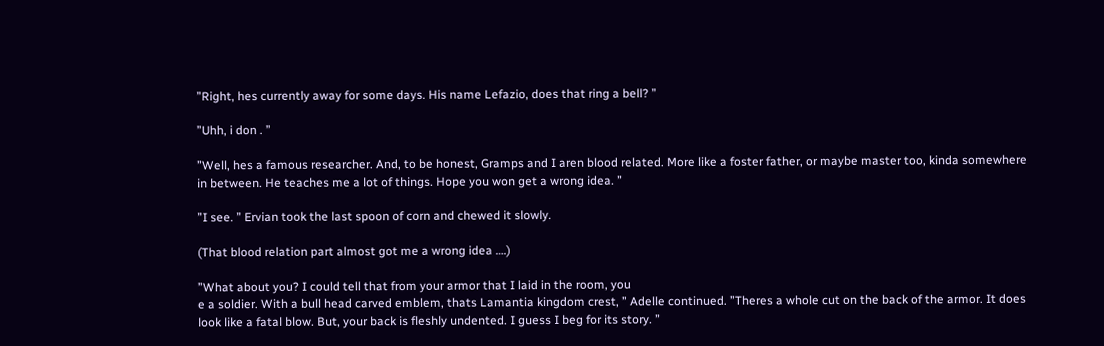”Right, hes currently away for some days. His name Lefazio, does that ring a bell? ”

”Uhh, i don . ”

”Well, hes a famous researcher. And, to be honest, Gramps and I aren blood related. More like a foster father, or maybe master too, kinda somewhere in between. He teaches me a lot of things. Hope you won get a wrong idea. ”

”I see. ” Ervian took the last spoon of corn and chewed it slowly.

(That blood relation part almost got me a wrong idea ….)

”What about you? I could tell that from your armor that I laid in the room, you
e a soldier. With a bull head carved emblem, thats Lamantia kingdom crest, ” Adelle continued. ”Theres a whole cut on the back of the armor. It does look like a fatal blow. But, your back is fleshly undented. I guess I beg for its story. ”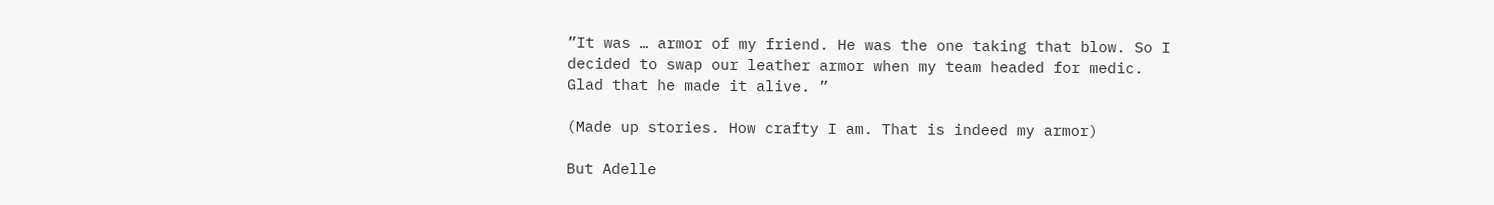”It was … armor of my friend. He was the one taking that blow. So I decided to swap our leather armor when my team headed for medic. Glad that he made it alive. ”

(Made up stories. How crafty I am. That is indeed my armor)

But Adelle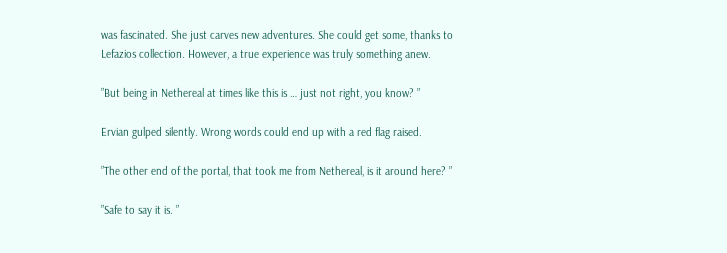was fascinated. She just carves new adventures. She could get some, thanks to Lefazios collection. However, a true experience was truly something anew.

”But being in Nethereal at times like this is … just not right, you know? ”

Ervian gulped silently. Wrong words could end up with a red flag raised.

”The other end of the portal, that took me from Nethereal, is it around here? ”

”Safe to say it is. ”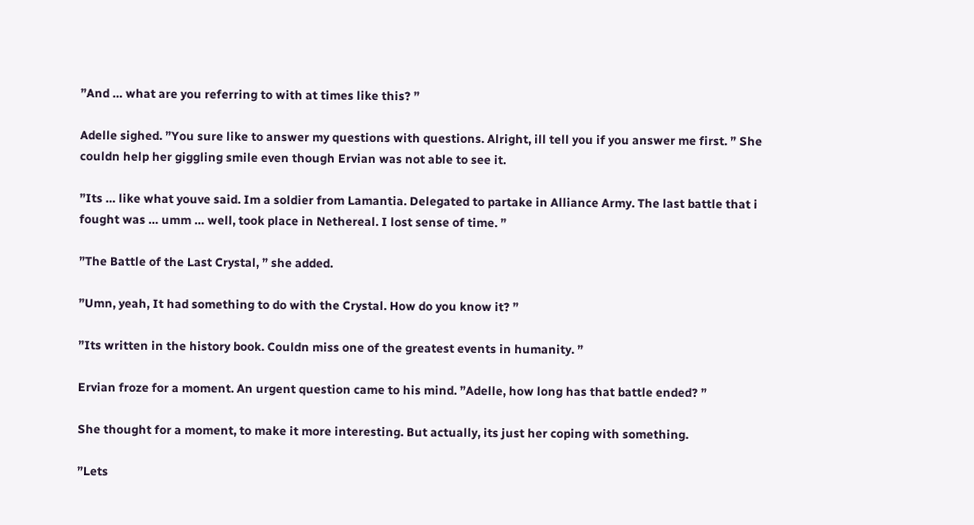”And … what are you referring to with at times like this? ”

Adelle sighed. ”You sure like to answer my questions with questions. Alright, ill tell you if you answer me first. ” She couldn help her giggling smile even though Ervian was not able to see it.

”Its … like what youve said. Im a soldier from Lamantia. Delegated to partake in Alliance Army. The last battle that i fought was … umm … well, took place in Nethereal. I lost sense of time. ”

”The Battle of the Last Crystal, ” she added.

”Umn, yeah, It had something to do with the Crystal. How do you know it? ”

”Its written in the history book. Couldn miss one of the greatest events in humanity. ”

Ervian froze for a moment. An urgent question came to his mind. ”Adelle, how long has that battle ended? ”

She thought for a moment, to make it more interesting. But actually, its just her coping with something.

”Lets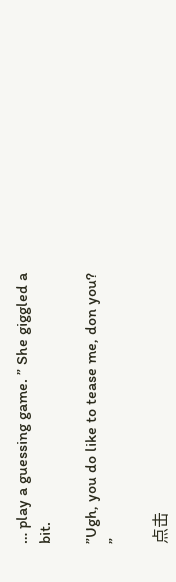… play a guessing game. ” She giggled a bit.

”Ugh, you do like to tease me, don you? ”

点击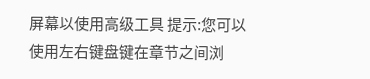屏幕以使用高级工具 提示:您可以使用左右键盘键在章节之间浏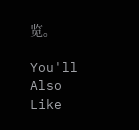览。

You'll Also Like